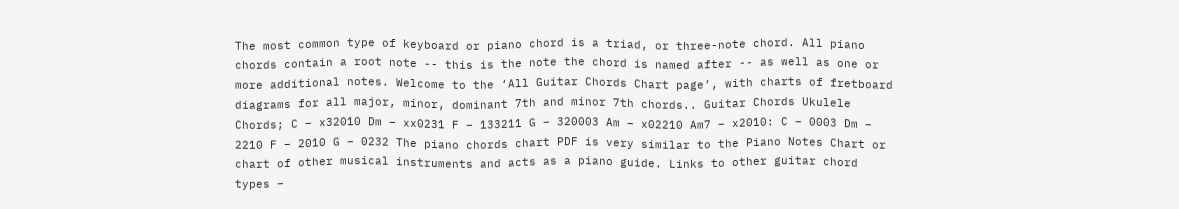The most common type of keyboard or piano chord is a triad, or three-note chord. All piano chords contain a root note -- this is the note the chord is named after -- as well as one or more additional notes. Welcome to the ‘All Guitar Chords Chart page’, with charts of fretboard diagrams for all major, minor, dominant 7th and minor 7th chords.. Guitar Chords Ukulele Chords; C – x32010 Dm – xx0231 F – 133211 G – 320003 Am – x02210 Am7 – x2010: C – 0003 Dm – 2210 F – 2010 G – 0232 The piano chords chart PDF is very similar to the Piano Notes Chart or chart of other musical instruments and acts as a piano guide. Links to other guitar chord types –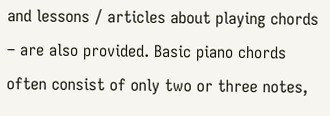and lessons / articles about playing chords – are also provided. Basic piano chords often consist of only two or three notes,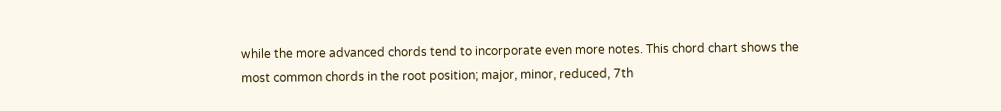while the more advanced chords tend to incorporate even more notes. This chord chart shows the most common chords in the root position; major, minor, reduced, 7th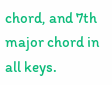chord, and 7th major chord in all keys.